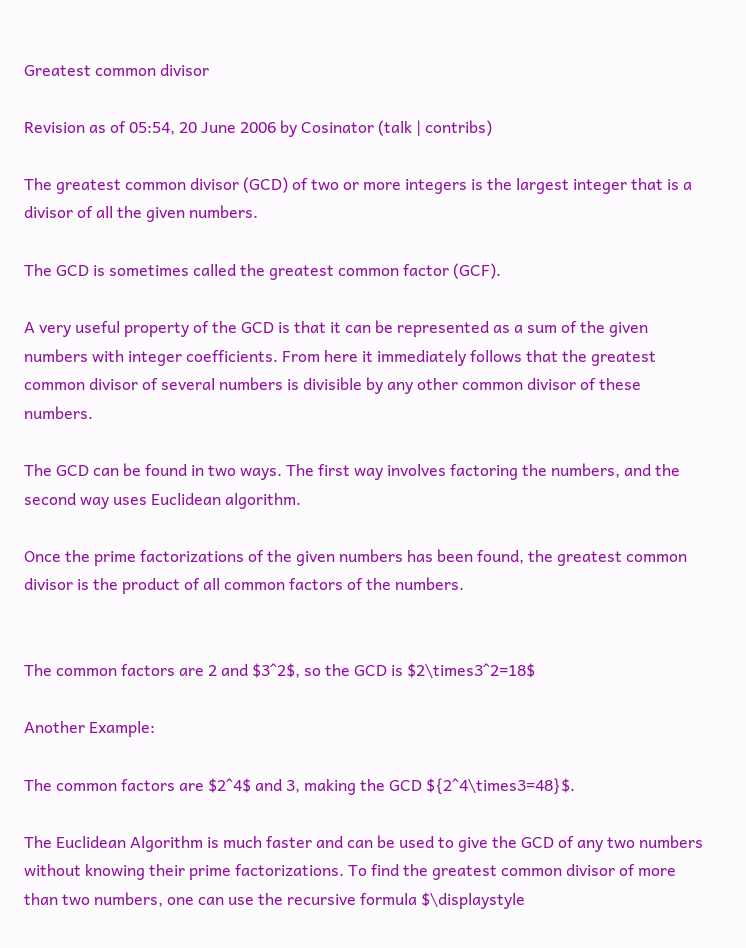Greatest common divisor

Revision as of 05:54, 20 June 2006 by Cosinator (talk | contribs)

The greatest common divisor (GCD) of two or more integers is the largest integer that is a divisor of all the given numbers.

The GCD is sometimes called the greatest common factor (GCF).

A very useful property of the GCD is that it can be represented as a sum of the given numbers with integer coefficients. From here it immediately follows that the greatest common divisor of several numbers is divisible by any other common divisor of these numbers.

The GCD can be found in two ways. The first way involves factoring the numbers, and the second way uses Euclidean algorithm.

Once the prime factorizations of the given numbers has been found, the greatest common divisor is the product of all common factors of the numbers.


The common factors are 2 and $3^2$, so the GCD is $2\times3^2=18$

Another Example:

The common factors are $2^4$ and 3, making the GCD ${2^4\times3=48}$.

The Euclidean Algorithm is much faster and can be used to give the GCD of any two numbers without knowing their prime factorizations. To find the greatest common divisor of more than two numbers, one can use the recursive formula $\displaystyle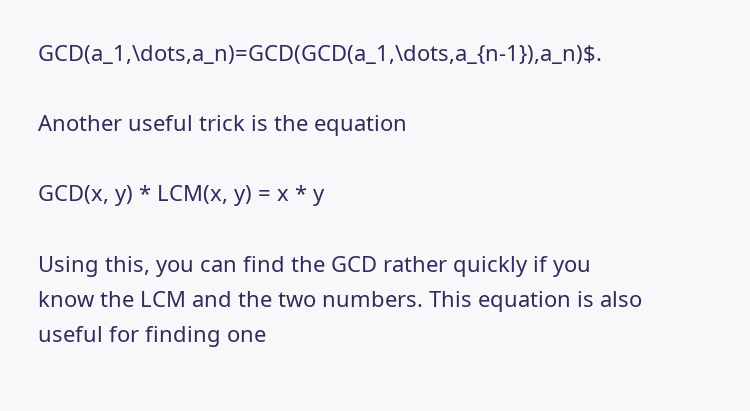GCD(a_1,\dots,a_n)=GCD(GCD(a_1,\dots,a_{n-1}),a_n)$.

Another useful trick is the equation

GCD(x, y) * LCM(x, y) = x * y

Using this, you can find the GCD rather quickly if you know the LCM and the two numbers. This equation is also useful for finding one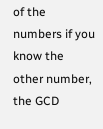of the numbers if you know the other number, the GCD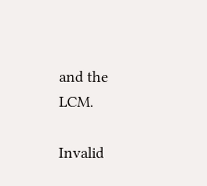and the LCM.

Invalid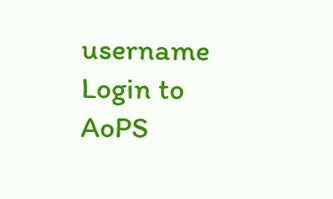username
Login to AoPS